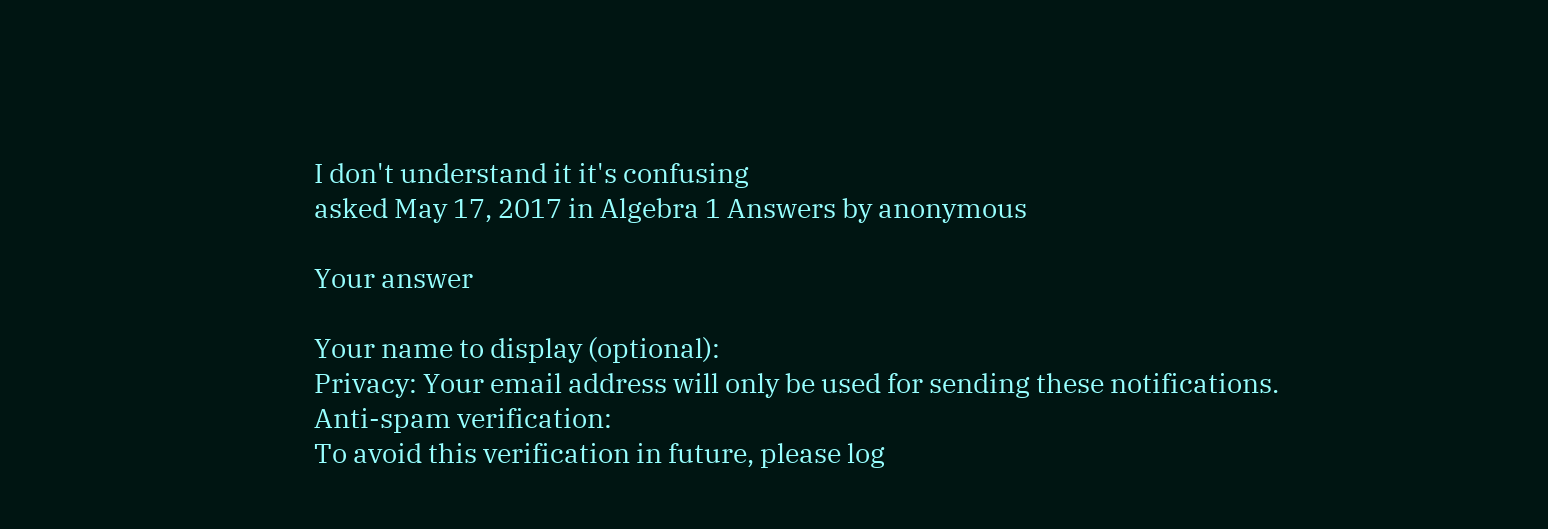I don't understand it it's confusing
asked May 17, 2017 in Algebra 1 Answers by anonymous

Your answer

Your name to display (optional):
Privacy: Your email address will only be used for sending these notifications.
Anti-spam verification:
To avoid this verification in future, please log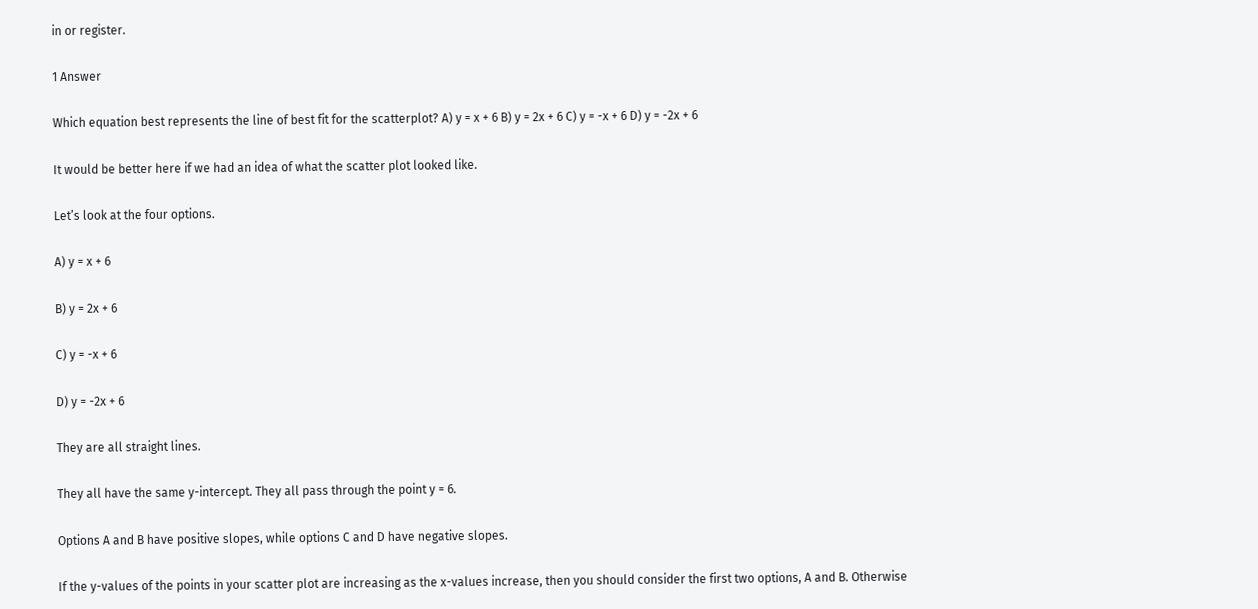in or register.

1 Answer

Which equation best represents the line of best fit for the scatterplot? A) y = x + 6 B) y = 2x + 6 C) y = -x + 6 D) y = -2x + 6

It would be better here if we had an idea of what the scatter plot looked like.

Let’s look at the four options.

A) y = x + 6

B) y = 2x + 6

C) y = -x + 6

D) y = -2x + 6

They are all straight lines.

They all have the same y-intercept. They all pass through the point y = 6.

Options A and B have positive slopes, while options C and D have negative slopes.

If the y-values of the points in your scatter plot are increasing as the x-values increase, then you should consider the first two options, A and B. Otherwise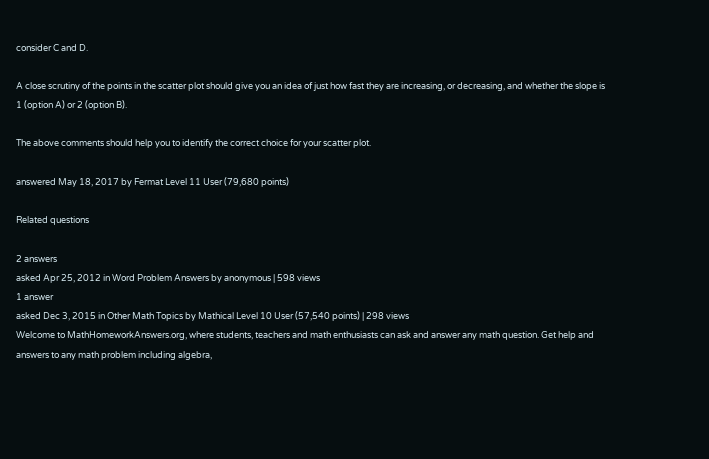consider C and D.

A close scrutiny of the points in the scatter plot should give you an idea of just how fast they are increasing, or decreasing, and whether the slope is 1 (option A) or 2 (option B).

The above comments should help you to identify the correct choice for your scatter plot.

answered May 18, 2017 by Fermat Level 11 User (79,680 points)

Related questions

2 answers
asked Apr 25, 2012 in Word Problem Answers by anonymous | 598 views
1 answer
asked Dec 3, 2015 in Other Math Topics by Mathical Level 10 User (57,540 points) | 298 views
Welcome to MathHomeworkAnswers.org, where students, teachers and math enthusiasts can ask and answer any math question. Get help and answers to any math problem including algebra,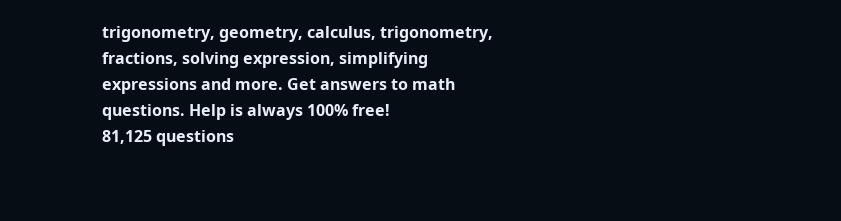trigonometry, geometry, calculus, trigonometry, fractions, solving expression, simplifying expressions and more. Get answers to math questions. Help is always 100% free!
81,125 questions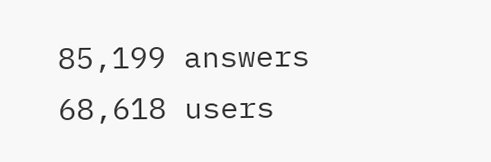85,199 answers
68,618 users